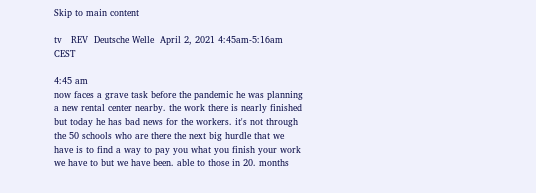Skip to main content

tv   REV  Deutsche Welle  April 2, 2021 4:45am-5:16am CEST

4:45 am
now faces a grave task before the pandemic he was planning a new rental center nearby. the work there is nearly finished but today he has bad news for the workers. it's not through the 50 schools who are there the next big hurdle that we have is to find a way to pay you what you finish your work we have to but we have been. able to those in 20. months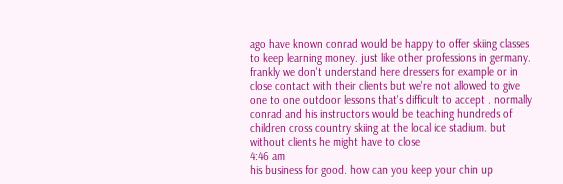ago have known conrad would be happy to offer skiing classes to keep learning money. just like other professions in germany. frankly we don't understand here dressers for example or in close contact with their clients but we're not allowed to give one to one outdoor lessons that's difficult to accept . normally conrad and his instructors would be teaching hundreds of children cross country skiing at the local ice stadium. but without clients he might have to close
4:46 am
his business for good. how can you keep your chin up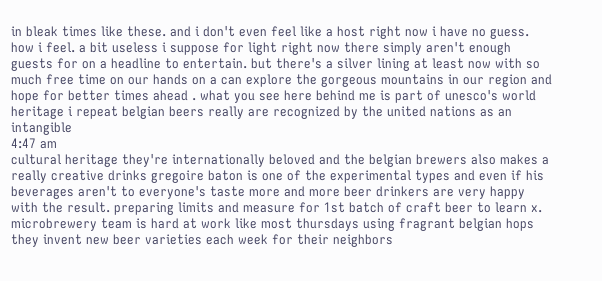in bleak times like these. and i don't even feel like a host right now i have no guess. how i feel. a bit useless i suppose for light right now there simply aren't enough guests for on a headline to entertain. but there's a silver lining at least now with so much free time on our hands on a can explore the gorgeous mountains in our region and hope for better times ahead . what you see here behind me is part of unesco's world heritage i repeat belgian beers really are recognized by the united nations as an intangible
4:47 am
cultural heritage they're internationally beloved and the belgian brewers also makes a really creative drinks gregoire baton is one of the experimental types and even if his beverages aren't to everyone's taste more and more beer drinkers are very happy with the result. preparing limits and measure for 1st batch of craft beer to learn x. microbrewery team is hard at work like most thursdays using fragrant belgian hops they invent new beer varieties each week for their neighbors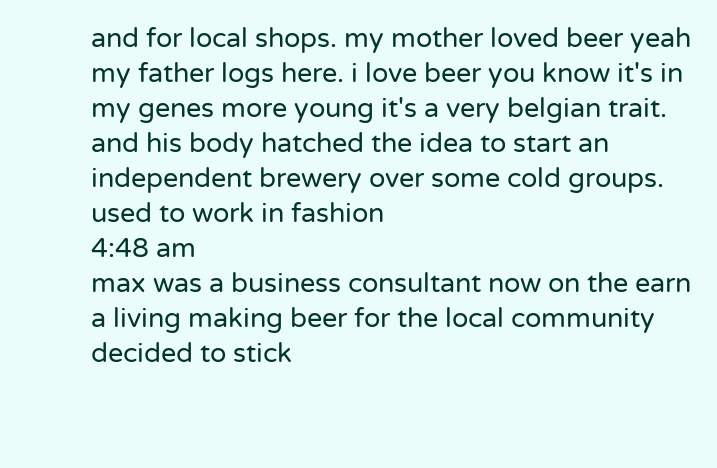and for local shops. my mother loved beer yeah my father logs here. i love beer you know it's in my genes more young it's a very belgian trait. and his body hatched the idea to start an independent brewery over some cold groups. used to work in fashion
4:48 am
max was a business consultant now on the earn a living making beer for the local community decided to stick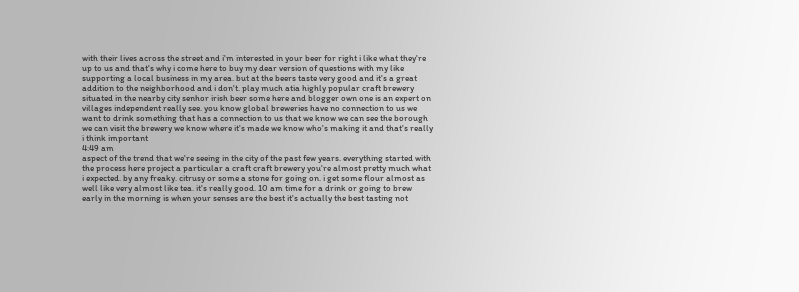with their lives across the street and i'm interested in your beer for right i like what they're up to us and that's why i come here to buy my dear version of questions with my like supporting a local business in my area. but at the beers taste very good and it's a great addition to the neighborhood and i don't. play much atia highly popular craft brewery situated in the nearby city senhor irish beer some here and blogger own one is an expert on villages independent really see. you know global breweries have no connection to us we want to drink something that has a connection to us that we know we can see the borough we can visit the brewery we know where it's made we know who's making it and that's really i think important
4:49 am
aspect of the trend that we're seeing in the city of the past few years. everything started with the process here project a particular a craft craft brewery you're almost pretty much what i expected. by any freaky. citrusy or some a stone for going on. i get some flour almost as well like very almost like tea. it's really good. 10 am time for a drink or going to brew early in the morning is when your senses are the best it's actually the best tasting not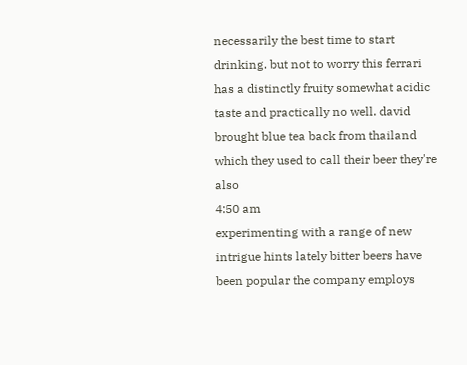necessarily the best time to start drinking. but not to worry this ferrari has a distinctly fruity somewhat acidic taste and practically no well. david brought blue tea back from thailand which they used to call their beer they're also
4:50 am
experimenting with a range of new intrigue hints lately bitter beers have been popular the company employs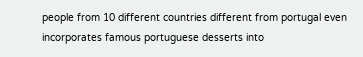people from 10 different countries different from portugal even incorporates famous portuguese desserts into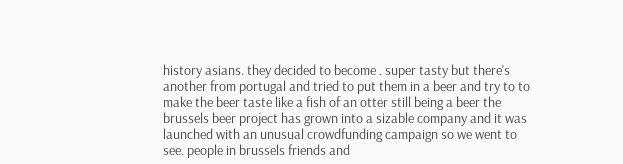history asians. they decided to become . super tasty but there's another from portugal and tried to put them in a beer and try to to make the beer taste like a fish of an otter still being a beer the brussels beer project has grown into a sizable company and it was launched with an unusual crowdfunding campaign so we went to see. people in brussels friends and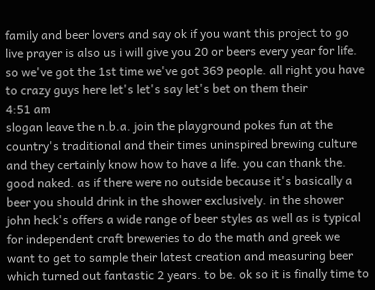family and beer lovers and say ok if you want this project to go live prayer is also us i will give you 20 or beers every year for life. so we've got the 1st time we've got 369 people. all right you have to crazy guys here let's let's say let's bet on them their
4:51 am
slogan leave the n.b.a. join the playground pokes fun at the country's traditional and their times uninspired brewing culture and they certainly know how to have a life. you can thank the. good naked. as if there were no outside because it's basically a beer you should drink in the shower exclusively. in the shower john heck's offers a wide range of beer styles as well as is typical for independent craft breweries to do the math and greek we want to get to sample their latest creation and measuring beer which turned out fantastic 2 years. to be. ok so it is finally time to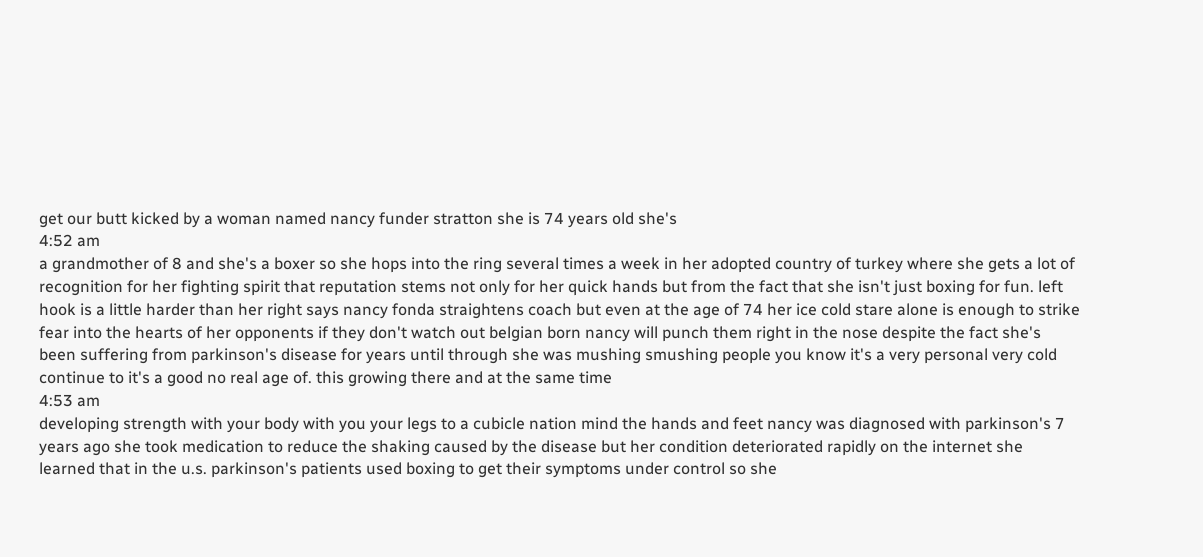get our butt kicked by a woman named nancy funder stratton she is 74 years old she's
4:52 am
a grandmother of 8 and she's a boxer so she hops into the ring several times a week in her adopted country of turkey where she gets a lot of recognition for her fighting spirit that reputation stems not only for her quick hands but from the fact that she isn't just boxing for fun. left hook is a little harder than her right says nancy fonda straightens coach but even at the age of 74 her ice cold stare alone is enough to strike fear into the hearts of her opponents if they don't watch out belgian born nancy will punch them right in the nose despite the fact she's been suffering from parkinson's disease for years until through she was mushing smushing people you know it's a very personal very cold continue to it's a good no real age of. this growing there and at the same time
4:53 am
developing strength with your body with you your legs to a cubicle nation mind the hands and feet nancy was diagnosed with parkinson's 7 years ago she took medication to reduce the shaking caused by the disease but her condition deteriorated rapidly on the internet she learned that in the u.s. parkinson's patients used boxing to get their symptoms under control so she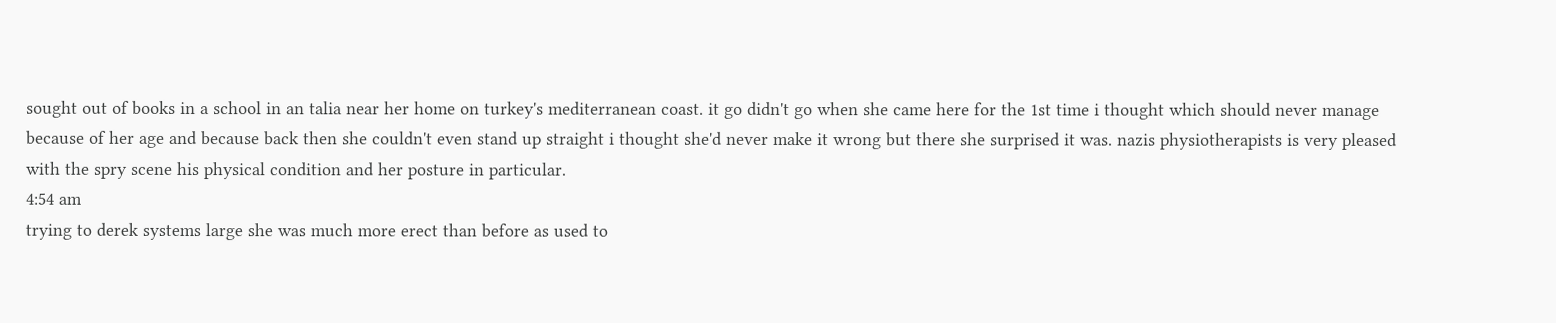sought out of books in a school in an talia near her home on turkey's mediterranean coast. it go didn't go when she came here for the 1st time i thought which should never manage because of her age and because back then she couldn't even stand up straight i thought she'd never make it wrong but there she surprised it was. nazis physiotherapists is very pleased with the spry scene his physical condition and her posture in particular.
4:54 am
trying to derek systems large she was much more erect than before as used to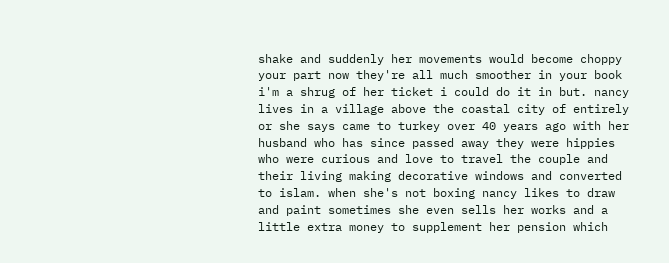shake and suddenly her movements would become choppy your part now they're all much smoother in your book i'm a shrug of her ticket i could do it in but. nancy lives in a village above the coastal city of entirely or she says came to turkey over 40 years ago with her husband who has since passed away they were hippies who were curious and love to travel the couple and their living making decorative windows and converted to islam. when she's not boxing nancy likes to draw and paint sometimes she even sells her works and a little extra money to supplement her pension which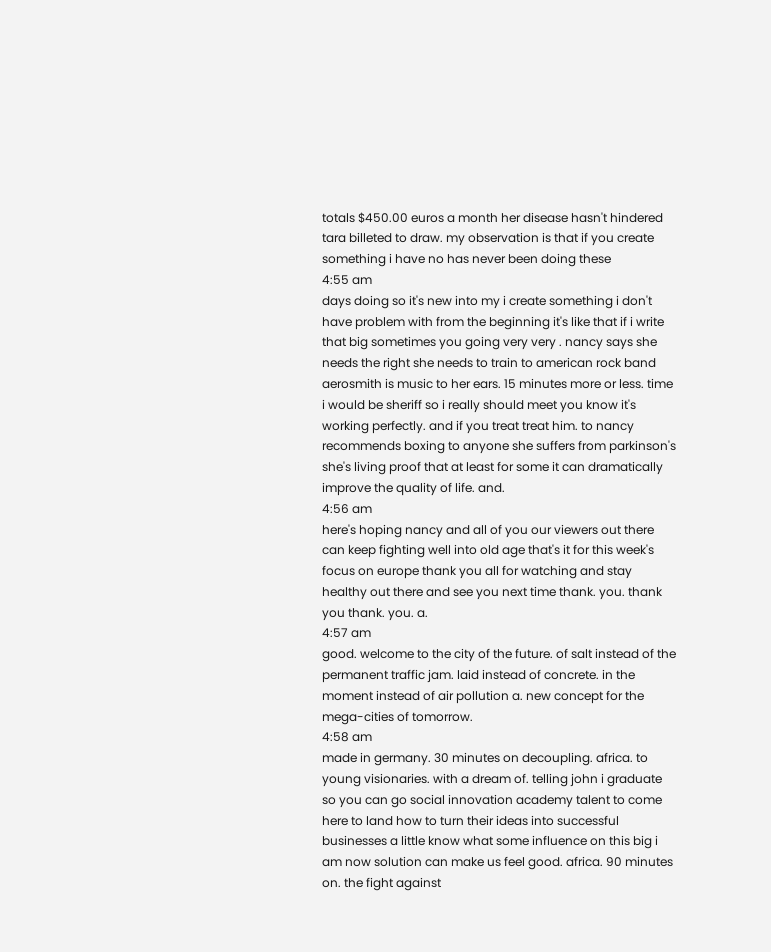totals $450.00 euros a month her disease hasn't hindered tara billeted to draw. my observation is that if you create something i have no has never been doing these
4:55 am
days doing so it's new into my i create something i don't have problem with from the beginning it's like that if i write that big sometimes you going very very . nancy says she needs the right she needs to train to american rock band aerosmith is music to her ears. 15 minutes more or less. time i would be sheriff so i really should meet you know it's working perfectly. and if you treat treat him. to nancy recommends boxing to anyone she suffers from parkinson's she's living proof that at least for some it can dramatically improve the quality of life. and.
4:56 am
here's hoping nancy and all of you our viewers out there can keep fighting well into old age that's it for this week's focus on europe thank you all for watching and stay healthy out there and see you next time thank. you. thank you thank. you. a.
4:57 am
good. welcome to the city of the future. of salt instead of the permanent traffic jam. laid instead of concrete. in the moment instead of air pollution a. new concept for the mega-cities of tomorrow.
4:58 am
made in germany. 30 minutes on decoupling. africa. to young visionaries. with a dream of. telling john i graduate so you can go social innovation academy talent to come here to land how to turn their ideas into successful businesses a little know what some influence on this big i am now solution can make us feel good. africa. 90 minutes on. the fight against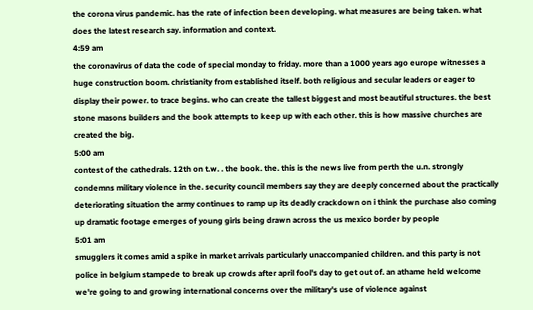the corona virus pandemic. has the rate of infection been developing. what measures are being taken. what does the latest research say. information and context.
4:59 am
the coronavirus of data the code of special monday to friday. more than a 1000 years ago europe witnesses a huge construction boom. christianity from established itself. both religious and secular leaders or eager to display their power. to trace begins. who can create the tallest biggest and most beautiful structures. the best stone masons builders and the book attempts to keep up with each other. this is how massive churches are created the big.
5:00 am
contest of the cathedrals. 12th on t.w. . the book. the. this is the news live from perth the u.n. strongly condemns military violence in the. security council members say they are deeply concerned about the practically deteriorating situation the army continues to ramp up its deadly crackdown on i think the purchase also coming up dramatic footage emerges of young girls being drawn across the us mexico border by people
5:01 am
smugglers it comes amid a spike in market arrivals particularly unaccompanied children. and this party is not police in belgium stampede to break up crowds after april fool's day to get out of. an athame held welcome we're going to and growing international concerns over the military's use of violence against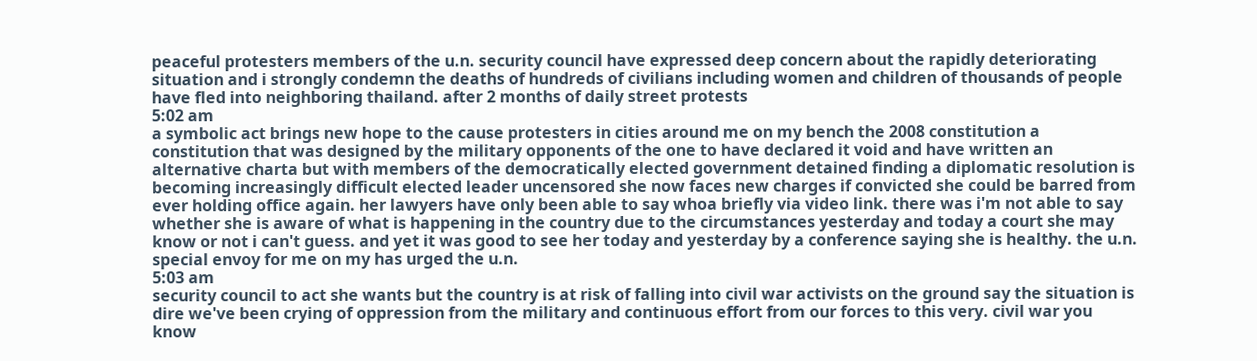peaceful protesters members of the u.n. security council have expressed deep concern about the rapidly deteriorating situation and i strongly condemn the deaths of hundreds of civilians including women and children of thousands of people have fled into neighboring thailand. after 2 months of daily street protests
5:02 am
a symbolic act brings new hope to the cause protesters in cities around me on my bench the 2008 constitution a constitution that was designed by the military opponents of the one to have declared it void and have written an alternative charta but with members of the democratically elected government detained finding a diplomatic resolution is becoming increasingly difficult elected leader uncensored she now faces new charges if convicted she could be barred from ever holding office again. her lawyers have only been able to say whoa briefly via video link. there was i'm not able to say whether she is aware of what is happening in the country due to the circumstances yesterday and today a court she may know or not i can't guess. and yet it was good to see her today and yesterday by a conference saying she is healthy. the u.n. special envoy for me on my has urged the u.n.
5:03 am
security council to act she wants but the country is at risk of falling into civil war activists on the ground say the situation is dire we've been crying of oppression from the military and continuous effort from our forces to this very. civil war you know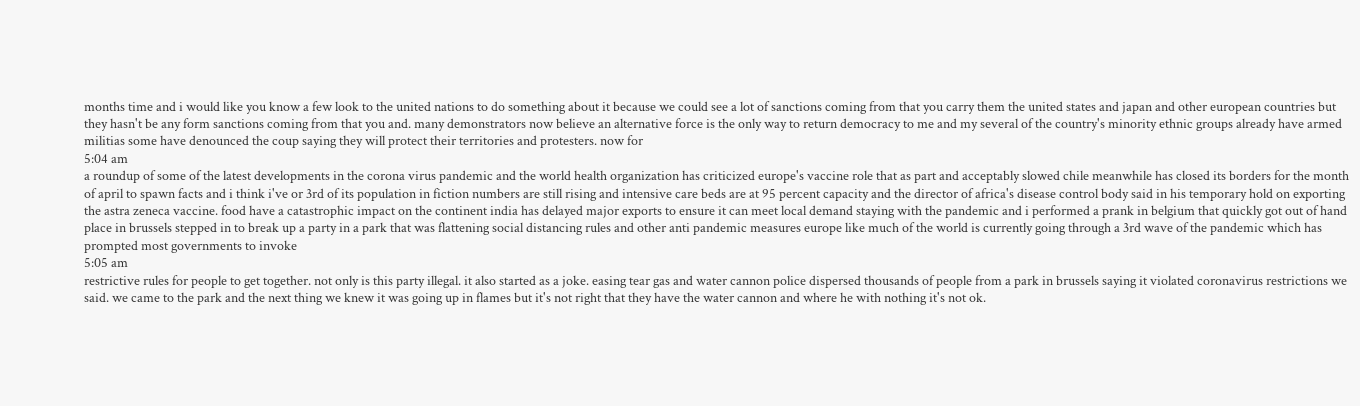months time and i would like you know a few look to the united nations to do something about it because we could see a lot of sanctions coming from that you carry them the united states and japan and other european countries but they hasn't be any form sanctions coming from that you and. many demonstrators now believe an alternative force is the only way to return democracy to me and my several of the country's minority ethnic groups already have armed militias some have denounced the coup saying they will protect their territories and protesters. now for
5:04 am
a roundup of some of the latest developments in the corona virus pandemic and the world health organization has criticized europe's vaccine role that as part and acceptably slowed chile meanwhile has closed its borders for the month of april to spawn facts and i think i've or 3rd of its population in fiction numbers are still rising and intensive care beds are at 95 percent capacity and the director of africa's disease control body said in his temporary hold on exporting the astra zeneca vaccine. food have a catastrophic impact on the continent india has delayed major exports to ensure it can meet local demand staying with the pandemic and i performed a prank in belgium that quickly got out of hand place in brussels stepped in to break up a party in a park that was flattening social distancing rules and other anti pandemic measures europe like much of the world is currently going through a 3rd wave of the pandemic which has prompted most governments to invoke
5:05 am
restrictive rules for people to get together. not only is this party illegal. it also started as a joke. easing tear gas and water cannon police dispersed thousands of people from a park in brussels saying it violated coronavirus restrictions we said. we came to the park and the next thing we knew it was going up in flames but it's not right that they have the water cannon and where he with nothing it's not ok.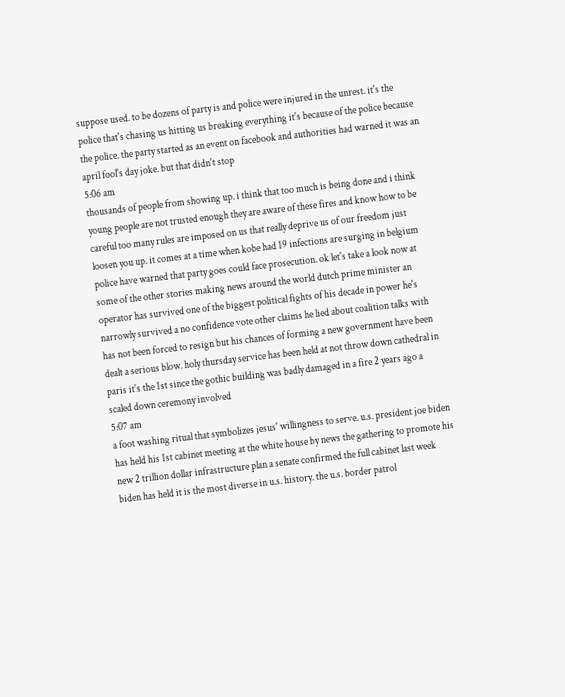suppose used. to be dozens of party is and police were injured in the unrest. it's the police that's chasing us hitting us breaking everything it's because of the police because the police. the party started as an event on facebook and authorities had warned it was an april fool's day joke. but that didn't stop
5:06 am
thousands of people from showing up. i think that too much is being done and i think young people are not trusted enough they are aware of these fires and know how to be careful too many rules are imposed on us that really deprive us of our freedom just loosen you up. it comes at a time when kobe had 19 infections are surging in belgium police have warned that party goes could face prosecution. ok let's take a look now at some of the other stories making news around the world dutch prime minister an operator has survived one of the biggest political fights of his decade in power he's narrowly survived a no confidence vote other claims he lied about coalition talks with has not been forced to resign but his chances of forming a new government have been dealt a serious blow. holy thursday service has been held at not throw down cathedral in paris it's the 1st since the gothic building was badly damaged in a fire 2 years ago a scaled down ceremony involved
5:07 am
a foot washing ritual that symbolizes jesus' willingness to serve. u.s. president joe biden has held his 1st cabinet meeting at the white house by news the gathering to promote his new 2 trillion dollar infrastructure plan a senate confirmed the full cabinet last week biden has held it is the most diverse in u.s. history. the u.s. border patrol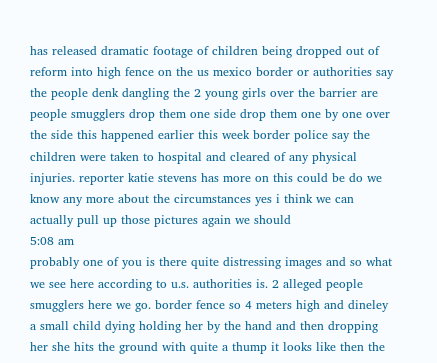has released dramatic footage of children being dropped out of reform into high fence on the us mexico border or authorities say the people denk dangling the 2 young girls over the barrier are people smugglers drop them one side drop them one by one over the side this happened earlier this week border police say the children were taken to hospital and cleared of any physical injuries. reporter katie stevens has more on this could be do we know any more about the circumstances yes i think we can actually pull up those pictures again we should
5:08 am
probably one of you is there quite distressing images and so what we see here according to u.s. authorities is. 2 alleged people smugglers here we go. border fence so 4 meters high and dineley a small child dying holding her by the hand and then dropping her she hits the ground with quite a thump it looks like then the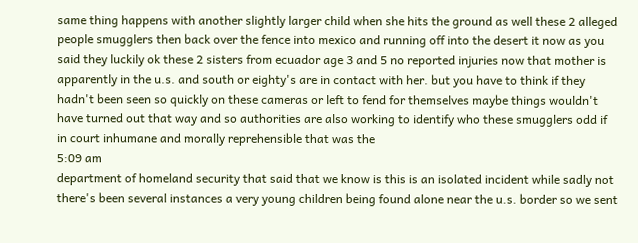same thing happens with another slightly larger child when she hits the ground as well these 2 alleged people smugglers then back over the fence into mexico and running off into the desert it now as you said they luckily ok these 2 sisters from ecuador age 3 and 5 no reported injuries now that mother is apparently in the u.s. and south or eighty's are in contact with her. but you have to think if they hadn't been seen so quickly on these cameras or left to fend for themselves maybe things wouldn't have turned out that way and so authorities are also working to identify who these smugglers odd if in court inhumane and morally reprehensible that was the
5:09 am
department of homeland security that said that we know is this is an isolated incident while sadly not there's been several instances a very young children being found alone near the u.s. border so we sent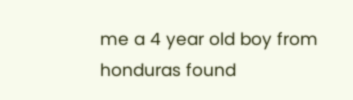me a 4 year old boy from honduras found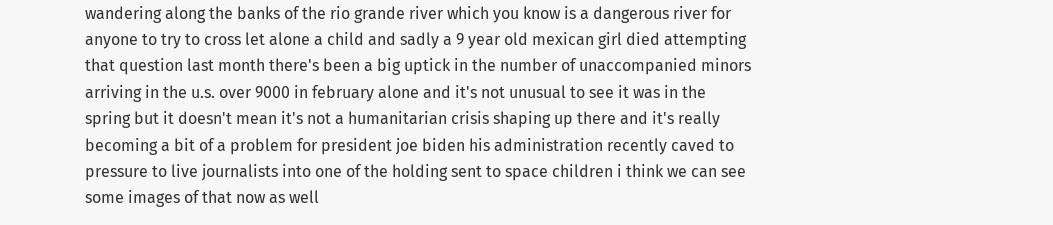wandering along the banks of the rio grande river which you know is a dangerous river for anyone to try to cross let alone a child and sadly a 9 year old mexican girl died attempting that question last month there's been a big uptick in the number of unaccompanied minors arriving in the u.s. over 9000 in february alone and it's not unusual to see it was in the spring but it doesn't mean it's not a humanitarian crisis shaping up there and it's really becoming a bit of a problem for president joe biden his administration recently caved to pressure to live journalists into one of the holding sent to space children i think we can see some images of that now as well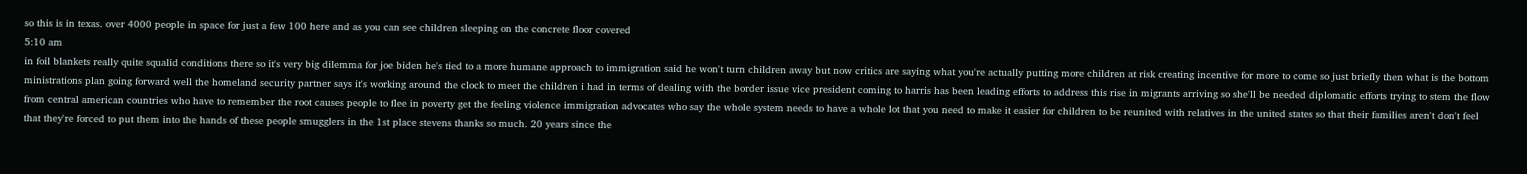so this is in texas. over 4000 people in space for just a few 100 here and as you can see children sleeping on the concrete floor covered
5:10 am
in foil blankets really quite squalid conditions there so it's very big dilemma for joe biden he's tied to a more humane approach to immigration said he won't turn children away but now critics are saying what you're actually putting more children at risk creating incentive for more to come so just briefly then what is the bottom ministrations plan going forward well the homeland security partner says it's working around the clock to meet the children i had in terms of dealing with the border issue vice president coming to harris has been leading efforts to address this rise in migrants arriving so she'll be needed diplomatic efforts trying to stem the flow from central american countries who have to remember the root causes people to flee in poverty get the feeling violence immigration advocates who say the whole system needs to have a whole lot that you need to make it easier for children to be reunited with relatives in the united states so that their families aren't don't feel that they're forced to put them into the hands of these people smugglers in the 1st place stevens thanks so much. 20 years since the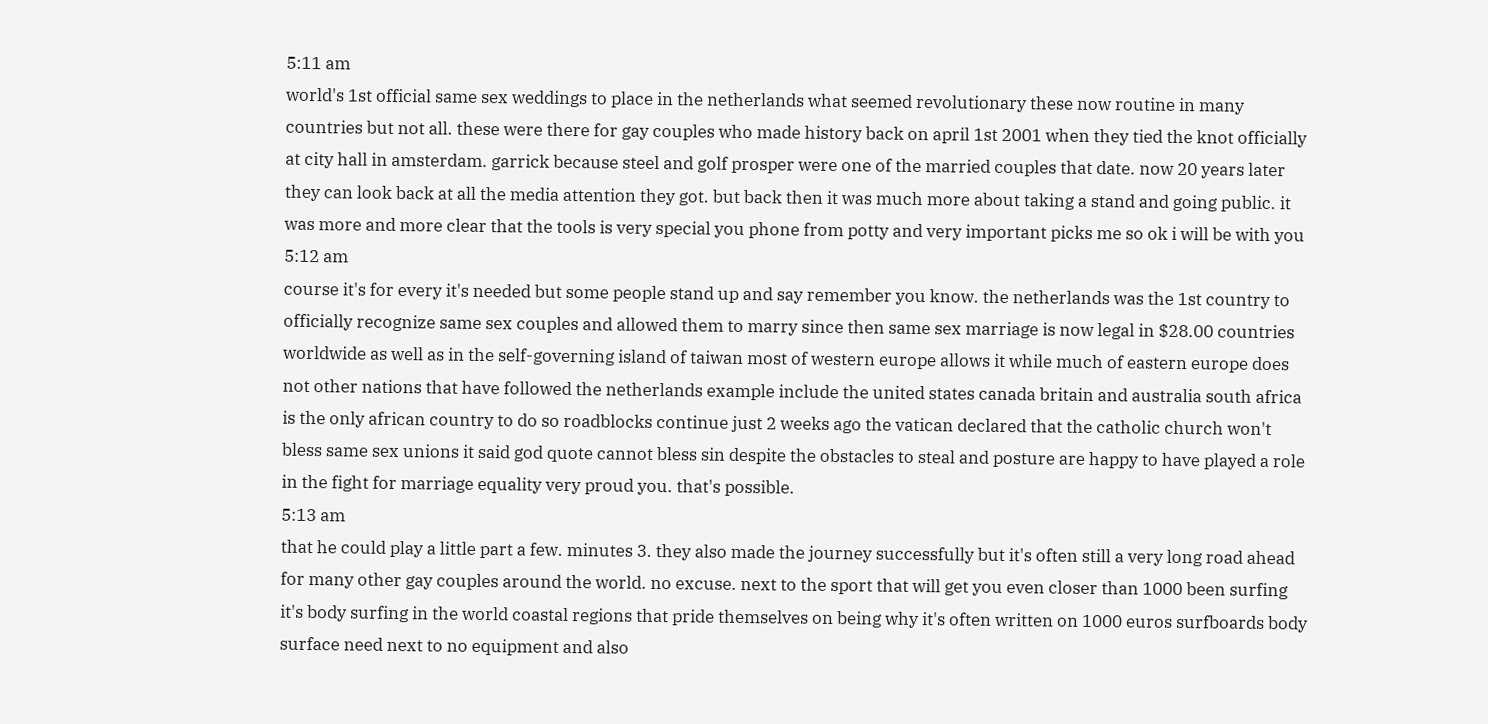5:11 am
world's 1st official same sex weddings to place in the netherlands what seemed revolutionary these now routine in many countries but not all. these were there for gay couples who made history back on april 1st 2001 when they tied the knot officially at city hall in amsterdam. garrick because steel and golf prosper were one of the married couples that date. now 20 years later they can look back at all the media attention they got. but back then it was much more about taking a stand and going public. it was more and more clear that the tools is very special you phone from potty and very important picks me so ok i will be with you
5:12 am
course it's for every it's needed but some people stand up and say remember you know. the netherlands was the 1st country to officially recognize same sex couples and allowed them to marry since then same sex marriage is now legal in $28.00 countries worldwide as well as in the self-governing island of taiwan most of western europe allows it while much of eastern europe does not other nations that have followed the netherlands example include the united states canada britain and australia south africa is the only african country to do so roadblocks continue just 2 weeks ago the vatican declared that the catholic church won't bless same sex unions it said god quote cannot bless sin despite the obstacles to steal and posture are happy to have played a role in the fight for marriage equality very proud you. that's possible.
5:13 am
that he could play a little part a few. minutes 3. they also made the journey successfully but it's often still a very long road ahead for many other gay couples around the world. no excuse. next to the sport that will get you even closer than 1000 been surfing it's body surfing in the world coastal regions that pride themselves on being why it's often written on 1000 euros surfboards body surface need next to no equipment and also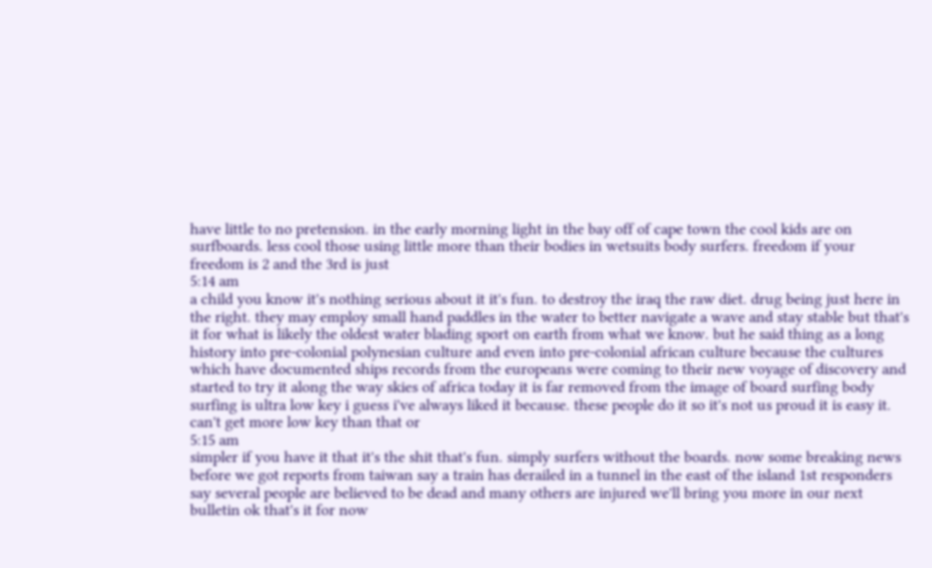have little to no pretension. in the early morning light in the bay off of cape town the cool kids are on surfboards. less cool those using little more than their bodies in wetsuits body surfers. freedom if your freedom is 2 and the 3rd is just
5:14 am
a child you know it's nothing serious about it it's fun. to destroy the iraq the raw diet. drug being just here in the right. they may employ small hand paddles in the water to better navigate a wave and stay stable but that's it for what is likely the oldest water blading sport on earth from what we know. but he said thing as a long history into pre-colonial polynesian culture and even into pre-colonial african culture because the cultures which have documented ships records from the europeans were coming to their new voyage of discovery and started to try it along the way skies of africa today it is far removed from the image of board surfing body surfing is ultra low key i guess i've always liked it because. these people do it so it's not us proud it is easy it. can't get more low key than that or
5:15 am
simpler if you have it that it's the shit that's fun. simply surfers without the boards. now some breaking news before we got reports from taiwan say a train has derailed in a tunnel in the east of the island 1st responders say several people are believed to be dead and many others are injured we'll bring you more in our next bulletin ok that's it for now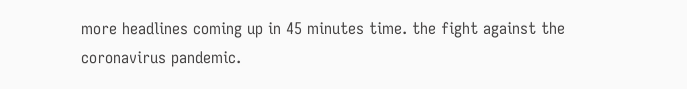more headlines coming up in 45 minutes time. the fight against the coronavirus pandemic.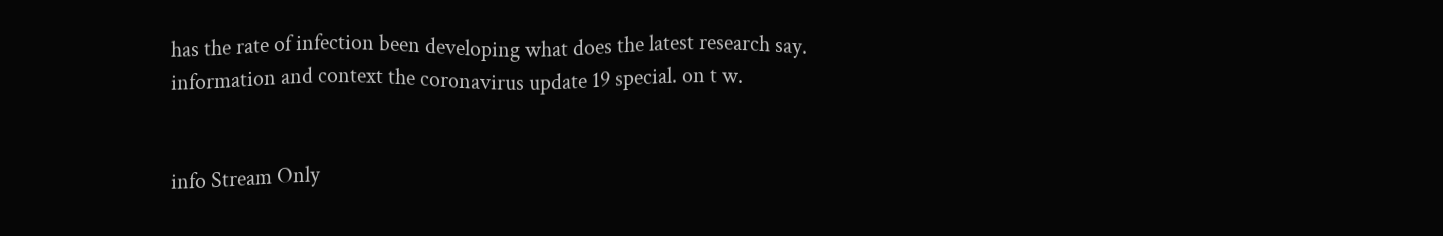has the rate of infection been developing what does the latest research say. information and context the coronavirus update 19 special. on t w.


info Stream Only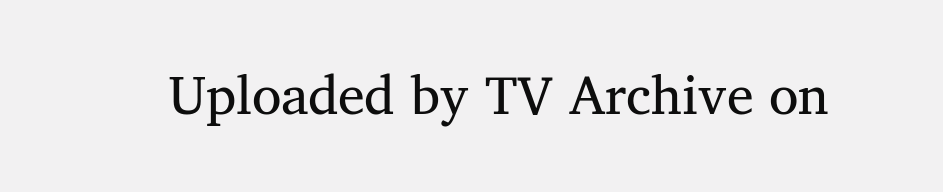Uploaded by TV Archive on